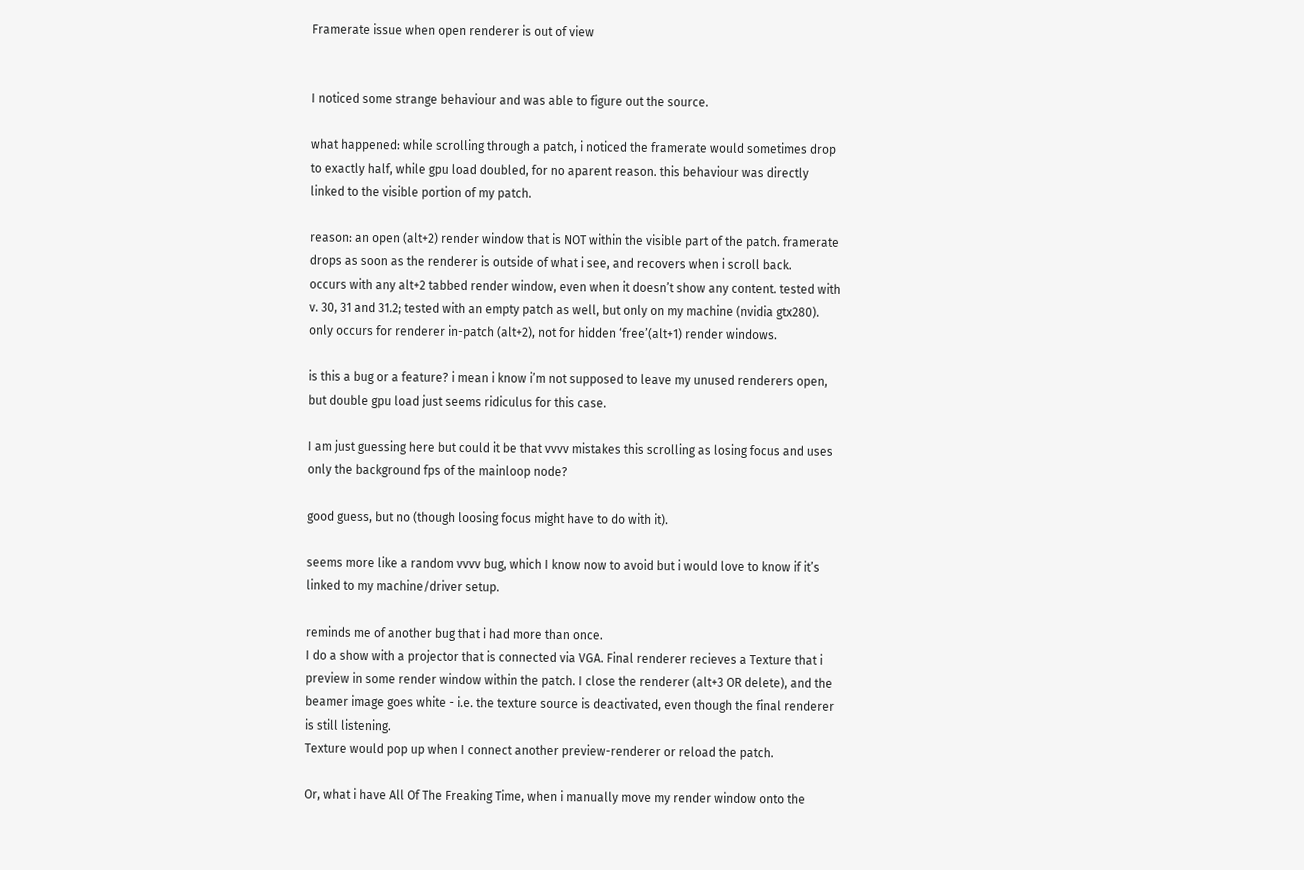Framerate issue when open renderer is out of view


I noticed some strange behaviour and was able to figure out the source.

what happened: while scrolling through a patch, i noticed the framerate would sometimes drop to exactly half, while gpu load doubled, for no aparent reason. this behaviour was directly linked to the visible portion of my patch.

reason: an open (alt+2) render window that is NOT within the visible part of the patch. framerate drops as soon as the renderer is outside of what i see, and recovers when i scroll back.
occurs with any alt+2 tabbed render window, even when it doesn’t show any content. tested with v. 30, 31 and 31.2; tested with an empty patch as well, but only on my machine (nvidia gtx280). only occurs for renderer in-patch (alt+2), not for hidden ‘free’(alt+1) render windows.

is this a bug or a feature? i mean i know i’m not supposed to leave my unused renderers open, but double gpu load just seems ridiculus for this case.

I am just guessing here but could it be that vvvv mistakes this scrolling as losing focus and uses only the background fps of the mainloop node?

good guess, but no (though loosing focus might have to do with it).

seems more like a random vvvv bug, which I know now to avoid but i would love to know if it’s linked to my machine/driver setup.

reminds me of another bug that i had more than once.
I do a show with a projector that is connected via VGA. Final renderer recieves a Texture that i preview in some render window within the patch. I close the renderer (alt+3 OR delete), and the beamer image goes white - i.e. the texture source is deactivated, even though the final renderer is still listening.
Texture would pop up when I connect another preview-renderer or reload the patch.

Or, what i have All Of The Freaking Time, when i manually move my render window onto the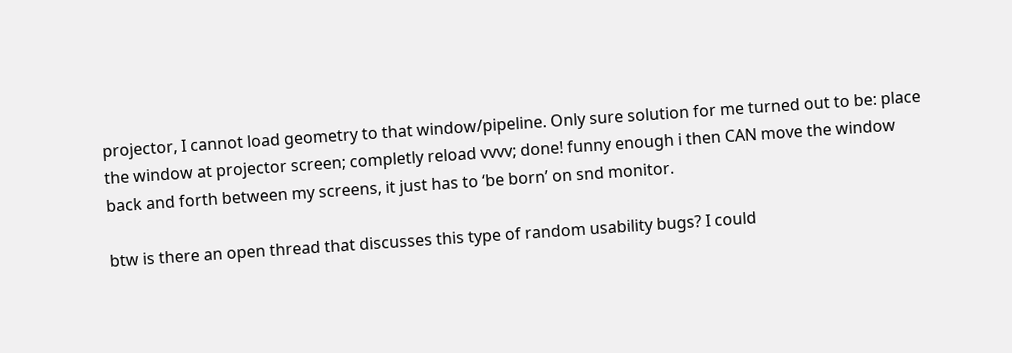projector, I cannot load geometry to that window/pipeline. Only sure solution for me turned out to be: place the window at projector screen; completly reload vvvv; done! funny enough i then CAN move the window back and forth between my screens, it just has to ‘be born’ on snd monitor.

btw is there an open thread that discusses this type of random usability bugs? I could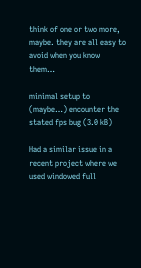think of one or two more, maybe. they are all easy to avoid when you know them…

minimal setup to (maybe…) encounter the stated fps bug (3.0 kB)

Had a similar issue in a recent project where we used windowed full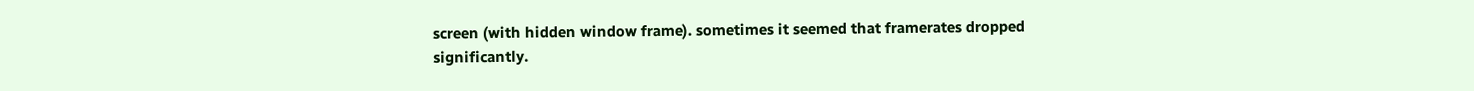screen (with hidden window frame). sometimes it seemed that framerates dropped significantly.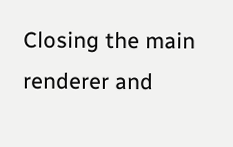Closing the main renderer and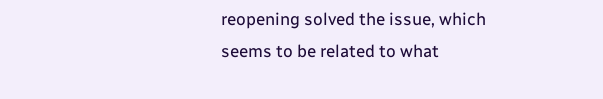reopening solved the issue, which seems to be related to what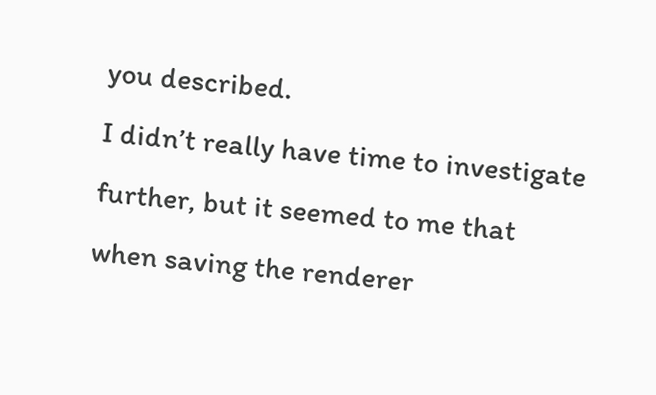you described.
I didn’t really have time to investigate further, but it seemed to me that when saving the renderer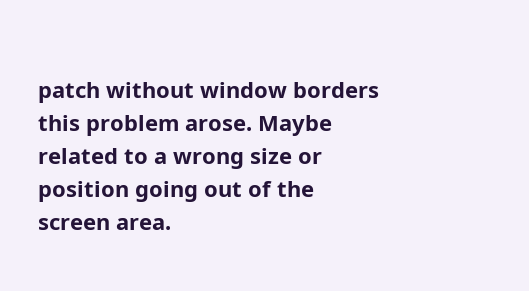patch without window borders this problem arose. Maybe related to a wrong size or position going out of the screen area.